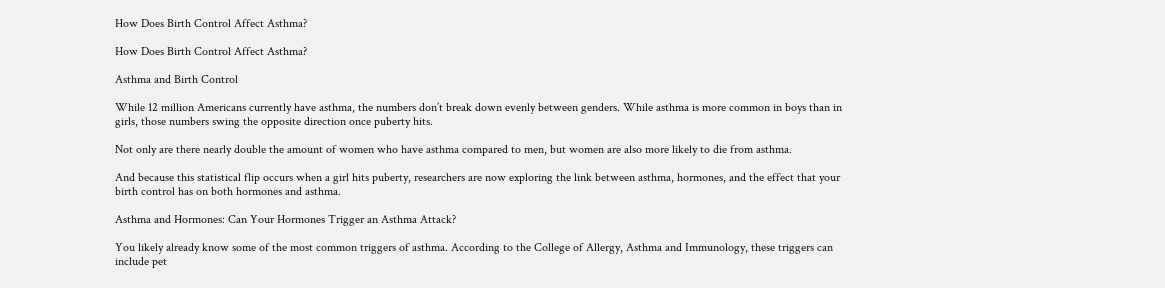How Does Birth Control Affect Asthma?

How Does Birth Control Affect Asthma?

Asthma and Birth Control

While 12 million Americans currently have asthma, the numbers don’t break down evenly between genders. While asthma is more common in boys than in girls, those numbers swing the opposite direction once puberty hits.

Not only are there nearly double the amount of women who have asthma compared to men, but women are also more likely to die from asthma.

And because this statistical flip occurs when a girl hits puberty, researchers are now exploring the link between asthma, hormones, and the effect that your birth control has on both hormones and asthma.

Asthma and Hormones: Can Your Hormones Trigger an Asthma Attack?

You likely already know some of the most common triggers of asthma. According to the College of Allergy, Asthma and Immunology, these triggers can include pet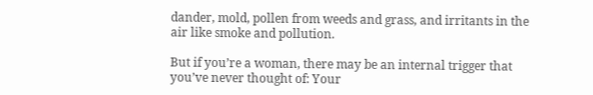dander, mold, pollen from weeds and grass, and irritants in the air like smoke and pollution.

But if you’re a woman, there may be an internal trigger that you’ve never thought of: Your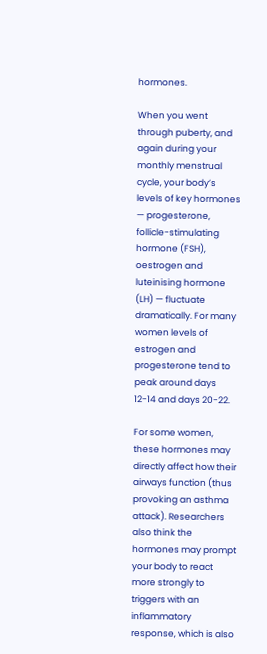hormones.

When you went through puberty, and again during your monthly menstrual cycle, your body’s levels of key hormones — progesterone, follicle-stimulating hormone (FSH), oestrogen and luteinising hormone (LH) — fluctuate dramatically. For many women levels of estrogen and progesterone tend to peak around days 12-14 and days 20-22.

For some women, these hormones may directly affect how their airways function (thus provoking an asthma attack). Researchers also think the hormones may prompt your body to react more strongly to triggers with an inflammatory response, which is also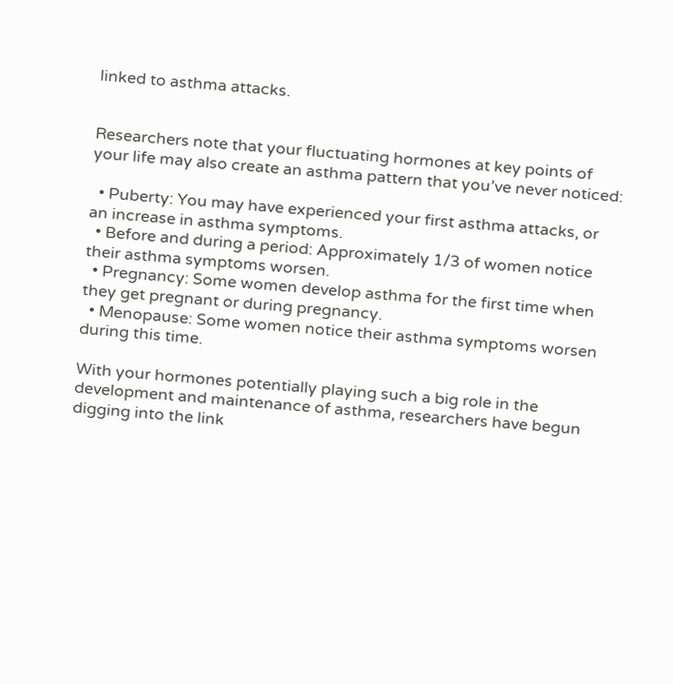linked to asthma attacks.


Researchers note that your fluctuating hormones at key points of your life may also create an asthma pattern that you’ve never noticed:

  • Puberty: You may have experienced your first asthma attacks, or an increase in asthma symptoms.
  • Before and during a period: Approximately 1/3 of women notice their asthma symptoms worsen.
  • Pregnancy: Some women develop asthma for the first time when they get pregnant or during pregnancy.
  • Menopause: Some women notice their asthma symptoms worsen during this time.

With your hormones potentially playing such a big role in the development and maintenance of asthma, researchers have begun digging into the link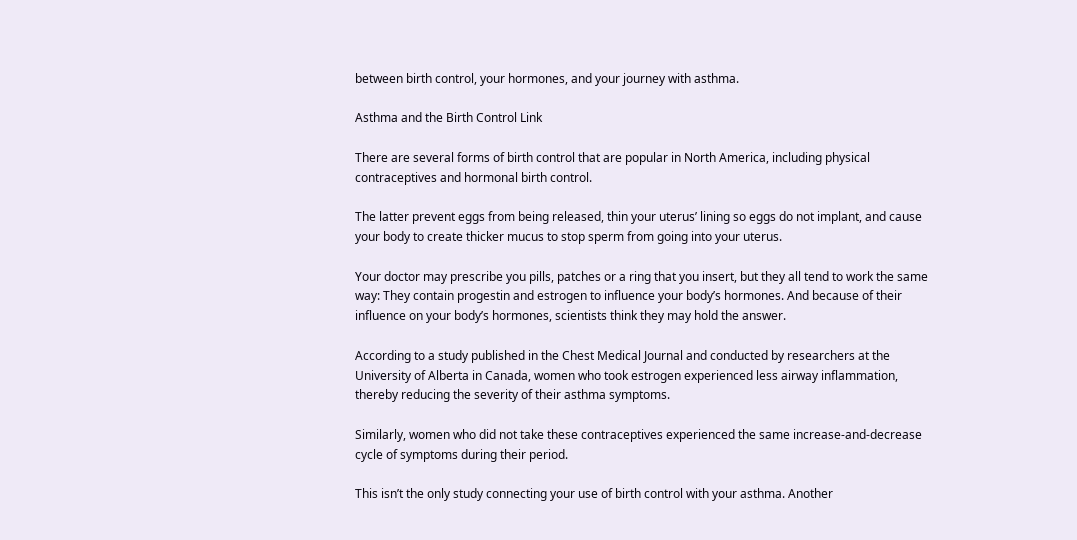between birth control, your hormones, and your journey with asthma.

Asthma and the Birth Control Link

There are several forms of birth control that are popular in North America, including physical contraceptives and hormonal birth control.

The latter prevent eggs from being released, thin your uterus’ lining so eggs do not implant, and cause your body to create thicker mucus to stop sperm from going into your uterus.

Your doctor may prescribe you pills, patches or a ring that you insert, but they all tend to work the same way: They contain progestin and estrogen to influence your body’s hormones. And because of their influence on your body’s hormones, scientists think they may hold the answer.

According to a study published in the Chest Medical Journal and conducted by researchers at the University of Alberta in Canada, women who took estrogen experienced less airway inflammation, thereby reducing the severity of their asthma symptoms.

Similarly, women who did not take these contraceptives experienced the same increase-and-decrease cycle of symptoms during their period.

This isn’t the only study connecting your use of birth control with your asthma. Another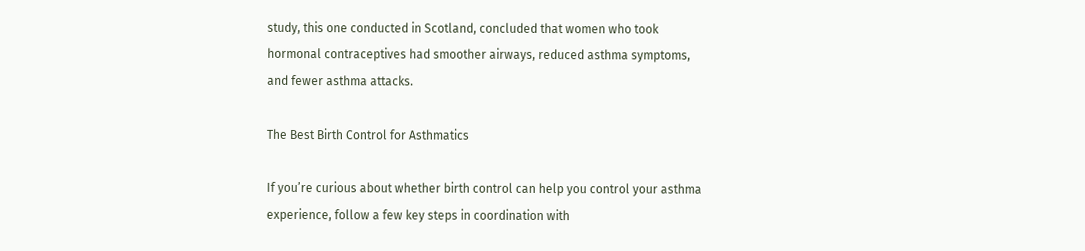study, this one conducted in Scotland, concluded that women who took hormonal contraceptives had smoother airways, reduced asthma symptoms, and fewer asthma attacks.

The Best Birth Control for Asthmatics

If you’re curious about whether birth control can help you control your asthma experience, follow a few key steps in coordination with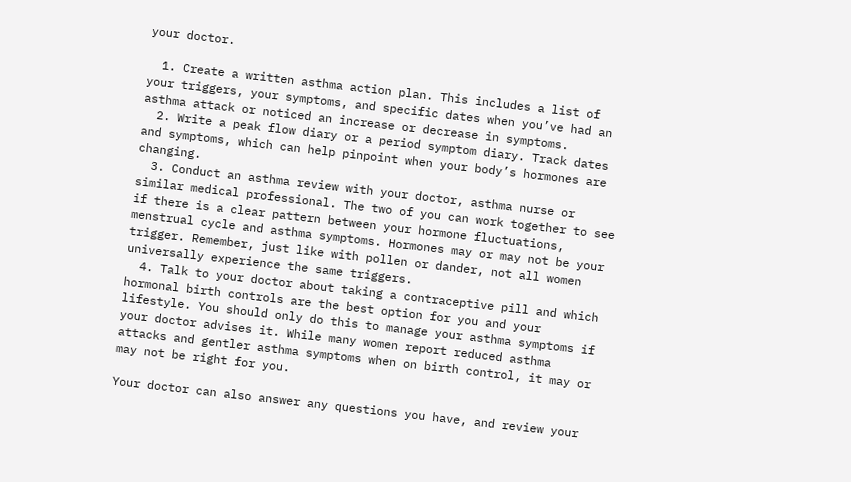your doctor.

  1. Create a written asthma action plan. This includes a list of your triggers, your symptoms, and specific dates when you’ve had an asthma attack or noticed an increase or decrease in symptoms.
  2. Write a peak flow diary or a period symptom diary. Track dates and symptoms, which can help pinpoint when your body’s hormones are changing.
  3. Conduct an asthma review with your doctor, asthma nurse or similar medical professional. The two of you can work together to see if there is a clear pattern between your hormone fluctuations, menstrual cycle and asthma symptoms. Hormones may or may not be your trigger. Remember, just like with pollen or dander, not all women universally experience the same triggers.
  4. Talk to your doctor about taking a contraceptive pill and which hormonal birth controls are the best option for you and your lifestyle. You should only do this to manage your asthma symptoms if your doctor advises it. While many women report reduced asthma attacks and gentler asthma symptoms when on birth control, it may or may not be right for you.

Your doctor can also answer any questions you have, and review your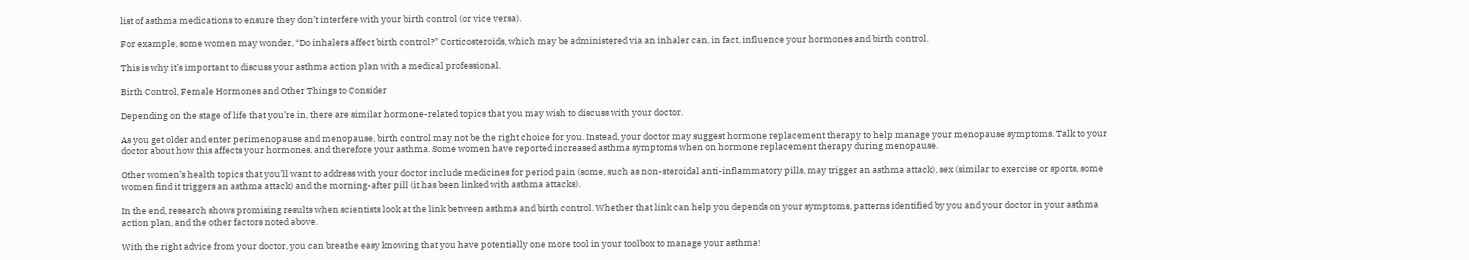list of asthma medications to ensure they don’t interfere with your birth control (or vice versa).

For example, some women may wonder, “Do inhalers affect birth control?” Corticosteroids, which may be administered via an inhaler can, in fact, influence your hormones and birth control.

This is why it’s important to discuss your asthma action plan with a medical professional.

Birth Control, Female Hormones and Other Things to Consider

Depending on the stage of life that you’re in, there are similar hormone-related topics that you may wish to discuss with your doctor.

As you get older and enter perimenopause and menopause, birth control may not be the right choice for you. Instead, your doctor may suggest hormone replacement therapy to help manage your menopause symptoms. Talk to your doctor about how this affects your hormones, and therefore your asthma. Some women have reported increased asthma symptoms when on hormone replacement therapy during menopause.

Other women’s health topics that you’ll want to address with your doctor include medicines for period pain (some, such as non-steroidal anti-inflammatory pills, may trigger an asthma attack), sex (similar to exercise or sports, some women find it triggers an asthma attack) and the morning-after pill (it has been linked with asthma attacks).

In the end, research shows promising results when scientists look at the link between asthma and birth control. Whether that link can help you depends on your symptoms, patterns identified by you and your doctor in your asthma action plan, and the other factors noted above.

With the right advice from your doctor, you can breathe easy knowing that you have potentially one more tool in your toolbox to manage your asthma!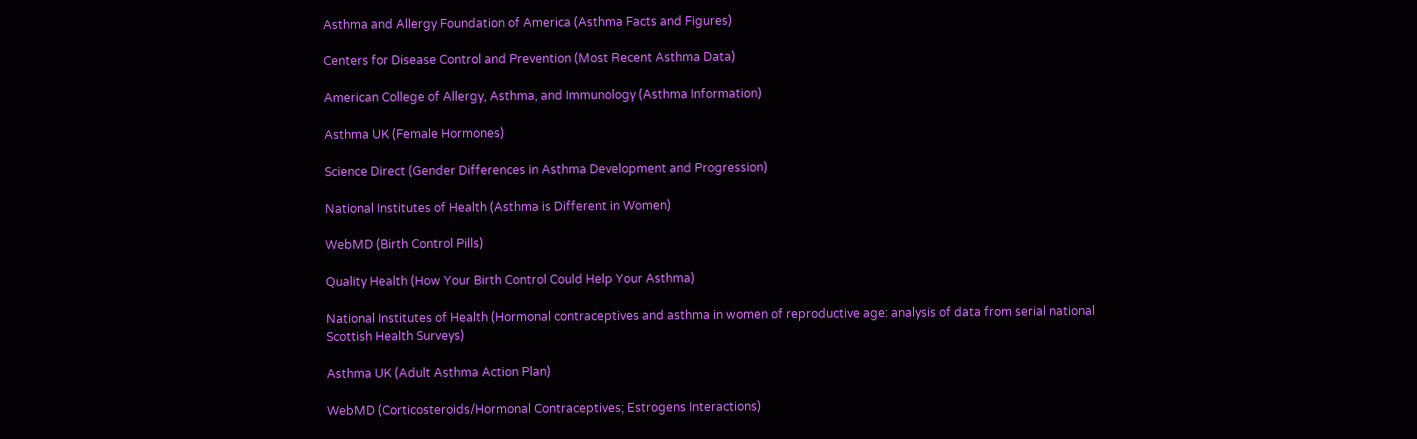Asthma and Allergy Foundation of America (Asthma Facts and Figures)

Centers for Disease Control and Prevention (Most Recent Asthma Data)

American College of Allergy, Asthma, and Immunology (Asthma Information)

Asthma UK (Female Hormones)

Science Direct (Gender Differences in Asthma Development and Progression)

National Institutes of Health (Asthma is Different in Women)

WebMD (Birth Control Pills)

Quality Health (How Your Birth Control Could Help Your Asthma)

National Institutes of Health (Hormonal contraceptives and asthma in women of reproductive age: analysis of data from serial national Scottish Health Surveys)

Asthma UK (Adult Asthma Action Plan)

WebMD (Corticosteroids/Hormonal Contraceptives; Estrogens Interactions)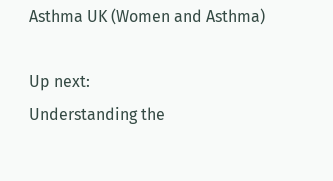Asthma UK (Women and Asthma)

Up next:
Understanding the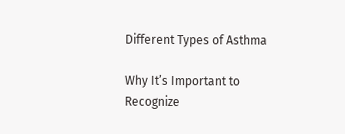Different Types of Asthma

Why It’s Important to Recognize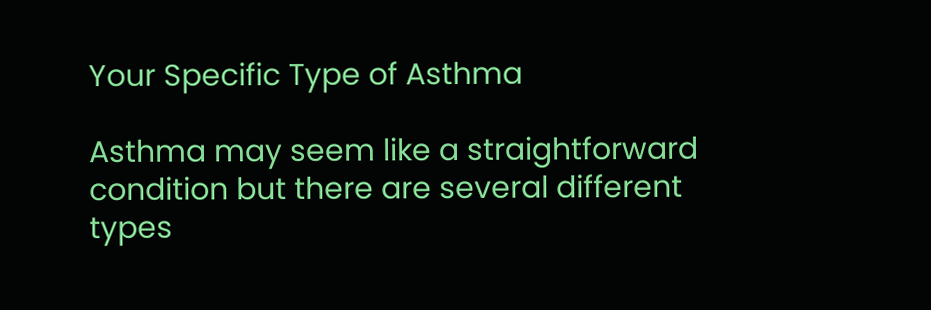Your Specific Type of Asthma

Asthma may seem like a straightforward condition but there are several different types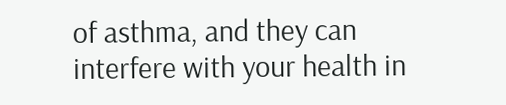of asthma, and they can interfere with your health in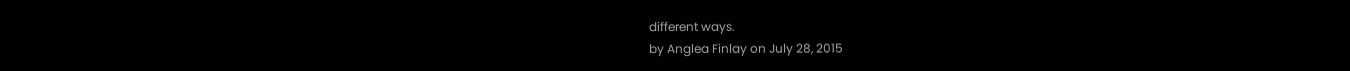different ways.
by Anglea Finlay on July 28, 2015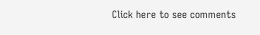Click here to see comments